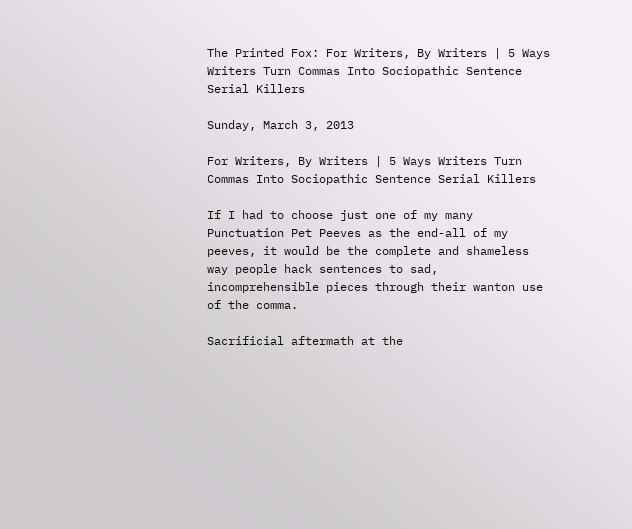The Printed Fox: For Writers, By Writers | 5 Ways Writers Turn Commas Into Sociopathic Sentence Serial Killers

Sunday, March 3, 2013

For Writers, By Writers | 5 Ways Writers Turn Commas Into Sociopathic Sentence Serial Killers

If I had to choose just one of my many Punctuation Pet Peeves as the end-all of my peeves, it would be the complete and shameless way people hack sentences to sad, incomprehensible pieces through their wanton use of the comma.

Sacrificial aftermath at the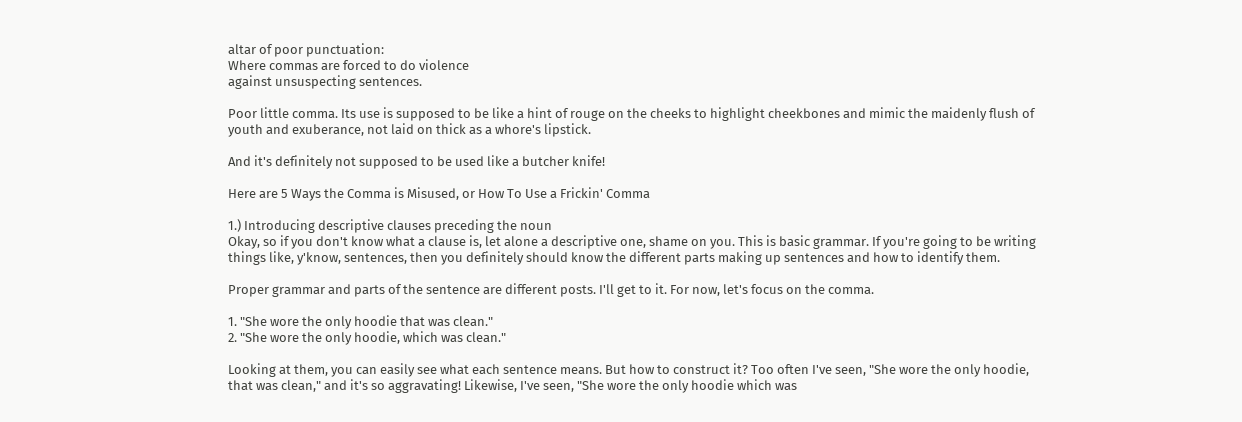altar of poor punctuation:
Where commas are forced to do violence
against unsuspecting sentences.

Poor little comma. Its use is supposed to be like a hint of rouge on the cheeks to highlight cheekbones and mimic the maidenly flush of youth and exuberance, not laid on thick as a whore's lipstick.

And it's definitely not supposed to be used like a butcher knife!

Here are 5 Ways the Comma is Misused, or How To Use a Frickin' Comma

1.) Introducing descriptive clauses preceding the noun
Okay, so if you don't know what a clause is, let alone a descriptive one, shame on you. This is basic grammar. If you're going to be writing things like, y'know, sentences, then you definitely should know the different parts making up sentences and how to identify them.

Proper grammar and parts of the sentence are different posts. I'll get to it. For now, let's focus on the comma.

1. "She wore the only hoodie that was clean."
2. "She wore the only hoodie, which was clean."

Looking at them, you can easily see what each sentence means. But how to construct it? Too often I've seen, "She wore the only hoodie, that was clean," and it's so aggravating! Likewise, I've seen, "She wore the only hoodie which was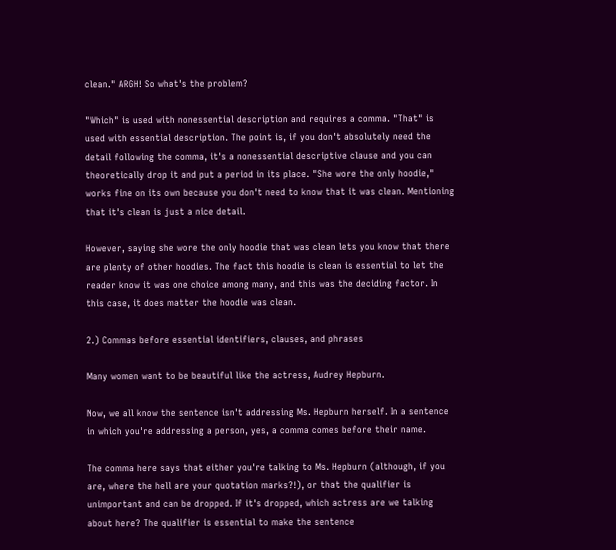clean." ARGH! So what's the problem?

"Which" is used with nonessential description and requires a comma. "That" is used with essential description. The point is, if you don't absolutely need the detail following the comma, it's a nonessential descriptive clause and you can theoretically drop it and put a period in its place. "She wore the only hoodie," works fine on its own because you don't need to know that it was clean. Mentioning that it's clean is just a nice detail.

However, saying she wore the only hoodie that was clean lets you know that there are plenty of other hoodies. The fact this hoodie is clean is essential to let the reader know it was one choice among many, and this was the deciding factor. In this case, it does matter the hoodie was clean.

2.) Commas before essential identifiers, clauses, and phrases

Many women want to be beautiful like the actress, Audrey Hepburn.

Now, we all know the sentence isn't addressing Ms. Hepburn herself. In a sentence in which you're addressing a person, yes, a comma comes before their name.

The comma here says that either you're talking to Ms. Hepburn (although, if you are, where the hell are your quotation marks?!), or that the qualifier is unimportant and can be dropped. If it's dropped, which actress are we talking about here? The qualifier is essential to make the sentence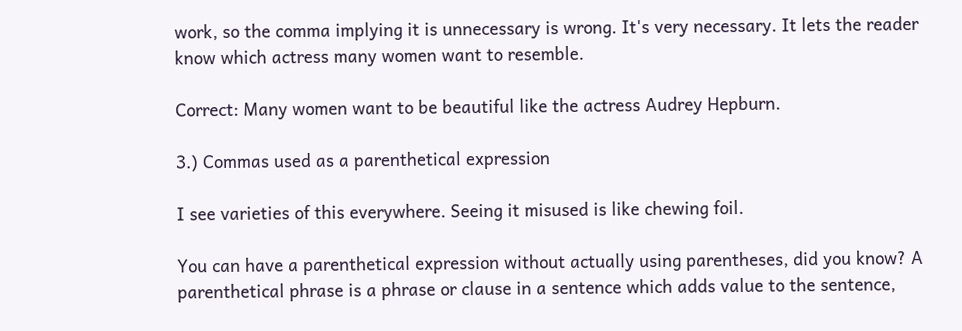work, so the comma implying it is unnecessary is wrong. It's very necessary. It lets the reader know which actress many women want to resemble.

Correct: Many women want to be beautiful like the actress Audrey Hepburn.

3.) Commas used as a parenthetical expression

I see varieties of this everywhere. Seeing it misused is like chewing foil.

You can have a parenthetical expression without actually using parentheses, did you know? A parenthetical phrase is a phrase or clause in a sentence which adds value to the sentence,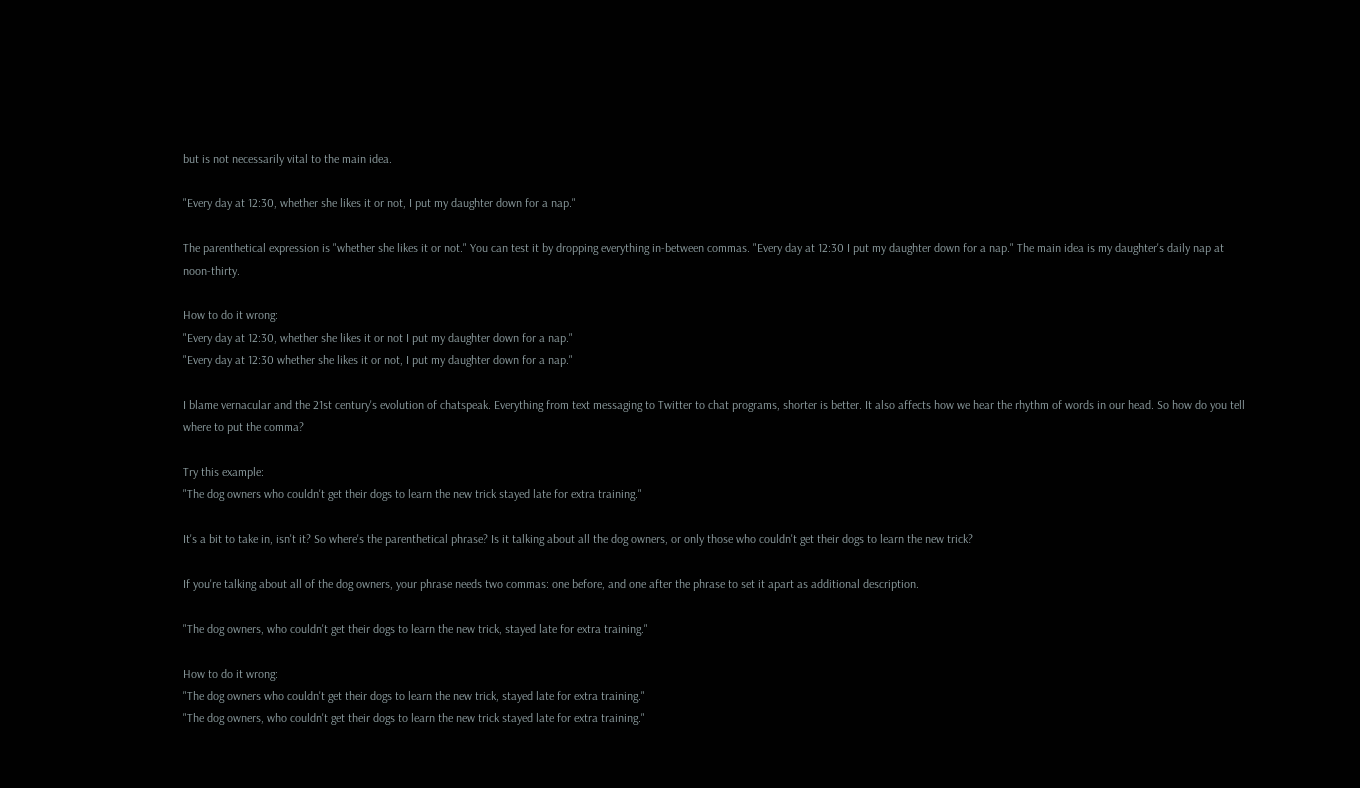but is not necessarily vital to the main idea.

"Every day at 12:30, whether she likes it or not, I put my daughter down for a nap."

The parenthetical expression is "whether she likes it or not." You can test it by dropping everything in-between commas. "Every day at 12:30 I put my daughter down for a nap." The main idea is my daughter's daily nap at noon-thirty.

How to do it wrong:
"Every day at 12:30, whether she likes it or not I put my daughter down for a nap."
"Every day at 12:30 whether she likes it or not, I put my daughter down for a nap."

I blame vernacular and the 21st century's evolution of chatspeak. Everything from text messaging to Twitter to chat programs, shorter is better. It also affects how we hear the rhythm of words in our head. So how do you tell where to put the comma?

Try this example:
"The dog owners who couldn't get their dogs to learn the new trick stayed late for extra training."

It's a bit to take in, isn't it? So where's the parenthetical phrase? Is it talking about all the dog owners, or only those who couldn't get their dogs to learn the new trick?

If you're talking about all of the dog owners, your phrase needs two commas: one before, and one after the phrase to set it apart as additional description.

"The dog owners, who couldn't get their dogs to learn the new trick, stayed late for extra training."

How to do it wrong:
"The dog owners who couldn't get their dogs to learn the new trick, stayed late for extra training."
"The dog owners, who couldn't get their dogs to learn the new trick stayed late for extra training."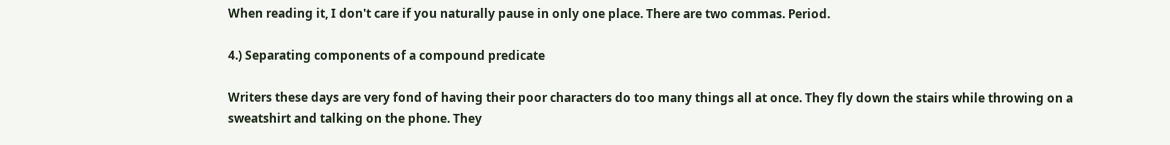When reading it, I don't care if you naturally pause in only one place. There are two commas. Period.

4.) Separating components of a compound predicate

Writers these days are very fond of having their poor characters do too many things all at once. They fly down the stairs while throwing on a sweatshirt and talking on the phone. They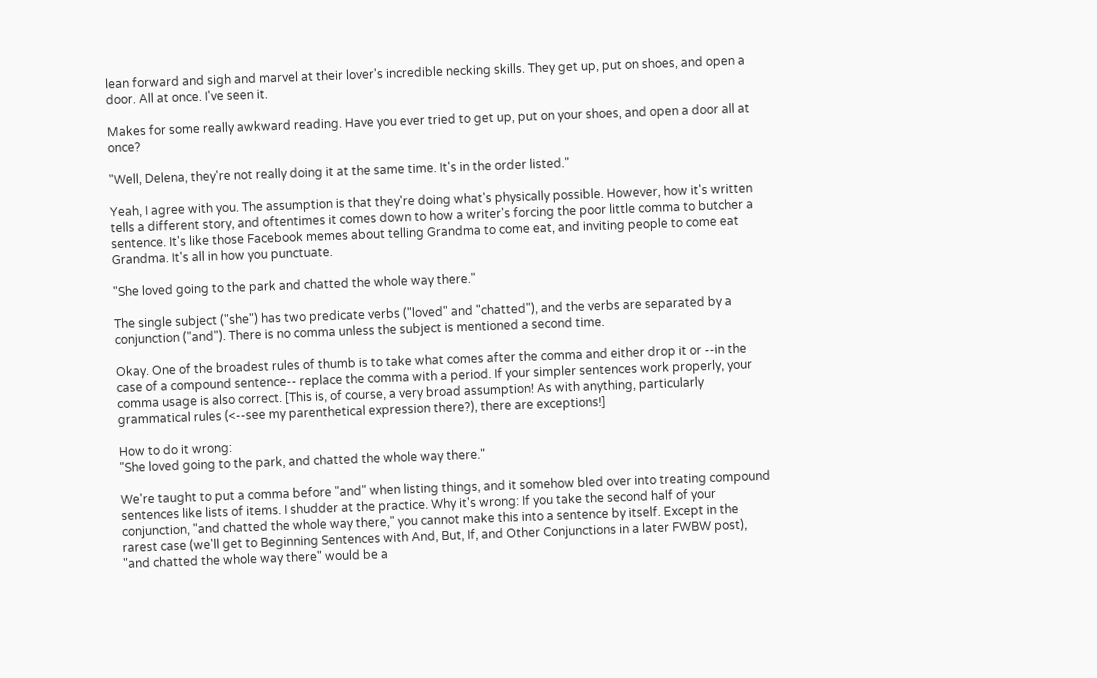lean forward and sigh and marvel at their lover's incredible necking skills. They get up, put on shoes, and open a door. All at once. I've seen it.

Makes for some really awkward reading. Have you ever tried to get up, put on your shoes, and open a door all at once?

"Well, Delena, they're not really doing it at the same time. It's in the order listed."

Yeah, I agree with you. The assumption is that they're doing what's physically possible. However, how it's written tells a different story, and oftentimes it comes down to how a writer's forcing the poor little comma to butcher a sentence. It's like those Facebook memes about telling Grandma to come eat, and inviting people to come eat Grandma. It's all in how you punctuate.

"She loved going to the park and chatted the whole way there."

The single subject ("she") has two predicate verbs ("loved" and "chatted"), and the verbs are separated by a conjunction ("and"). There is no comma unless the subject is mentioned a second time.

Okay. One of the broadest rules of thumb is to take what comes after the comma and either drop it or --in the case of a compound sentence-- replace the comma with a period. If your simpler sentences work properly, your comma usage is also correct. [This is, of course, a very broad assumption! As with anything, particularly grammatical rules (<--see my parenthetical expression there?), there are exceptions!]

How to do it wrong:
"She loved going to the park, and chatted the whole way there."

We're taught to put a comma before "and" when listing things, and it somehow bled over into treating compound sentences like lists of items. I shudder at the practice. Why it's wrong: If you take the second half of your conjunction, "and chatted the whole way there," you cannot make this into a sentence by itself. Except in the rarest case (we'll get to Beginning Sentences with And, But, If, and Other Conjunctions in a later FWBW post), "and chatted the whole way there" would be a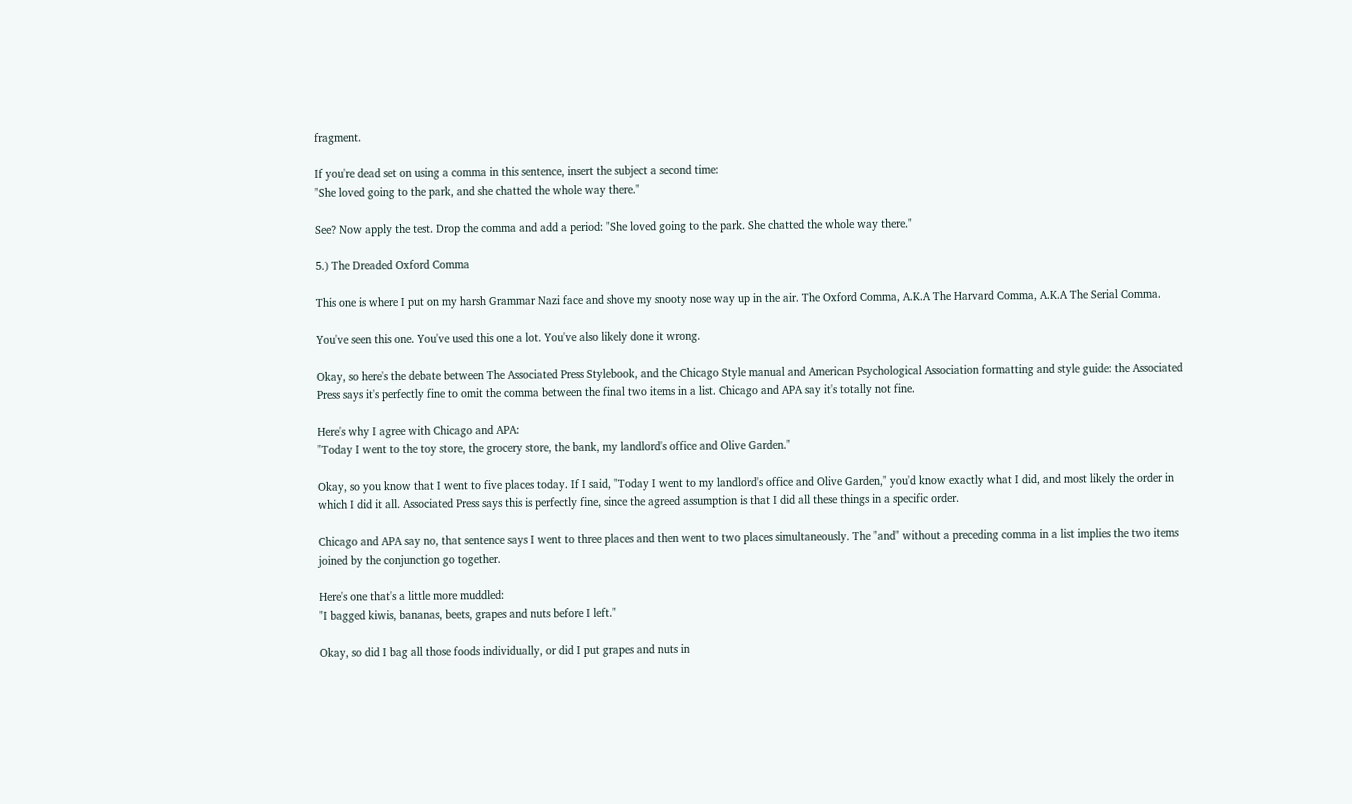fragment.

If you're dead set on using a comma in this sentence, insert the subject a second time:
"She loved going to the park, and she chatted the whole way there."

See? Now apply the test. Drop the comma and add a period: "She loved going to the park. She chatted the whole way there."

5.) The Dreaded Oxford Comma

This one is where I put on my harsh Grammar Nazi face and shove my snooty nose way up in the air. The Oxford Comma, A.K.A The Harvard Comma, A.K.A The Serial Comma.

You've seen this one. You've used this one a lot. You've also likely done it wrong.

Okay, so here's the debate between The Associated Press Stylebook, and the Chicago Style manual and American Psychological Association formatting and style guide: the Associated Press says it's perfectly fine to omit the comma between the final two items in a list. Chicago and APA say it's totally not fine.

Here's why I agree with Chicago and APA:
"Today I went to the toy store, the grocery store, the bank, my landlord's office and Olive Garden."

Okay, so you know that I went to five places today. If I said, "Today I went to my landlord's office and Olive Garden," you'd know exactly what I did, and most likely the order in which I did it all. Associated Press says this is perfectly fine, since the agreed assumption is that I did all these things in a specific order.

Chicago and APA say no, that sentence says I went to three places and then went to two places simultaneously. The "and" without a preceding comma in a list implies the two items joined by the conjunction go together.

Here's one that's a little more muddled:
"I bagged kiwis, bananas, beets, grapes and nuts before I left."

Okay, so did I bag all those foods individually, or did I put grapes and nuts in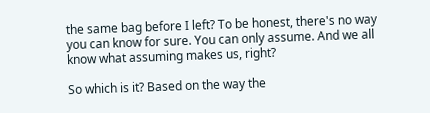the same bag before I left? To be honest, there's no way you can know for sure. You can only assume. And we all know what assuming makes us, right?

So which is it? Based on the way the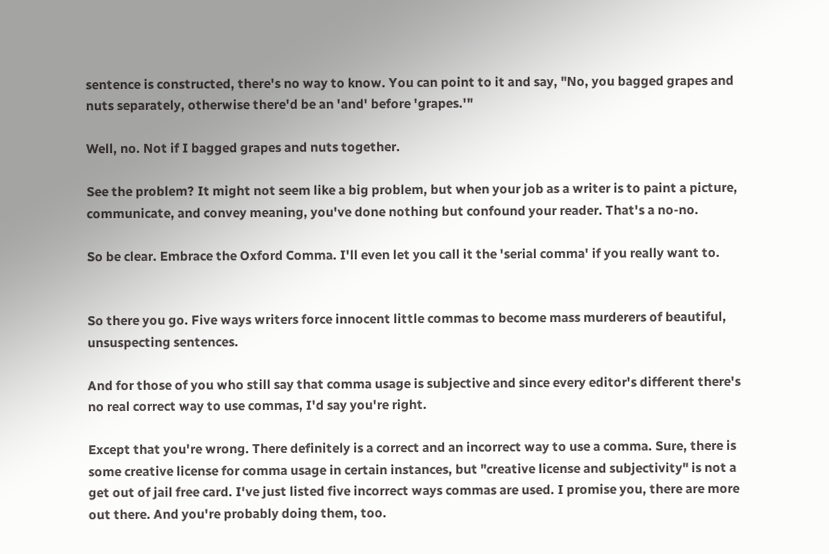sentence is constructed, there's no way to know. You can point to it and say, "No, you bagged grapes and nuts separately, otherwise there'd be an 'and' before 'grapes.'"

Well, no. Not if I bagged grapes and nuts together.

See the problem? It might not seem like a big problem, but when your job as a writer is to paint a picture, communicate, and convey meaning, you've done nothing but confound your reader. That's a no-no.

So be clear. Embrace the Oxford Comma. I'll even let you call it the 'serial comma' if you really want to.


So there you go. Five ways writers force innocent little commas to become mass murderers of beautiful, unsuspecting sentences.

And for those of you who still say that comma usage is subjective and since every editor's different there's no real correct way to use commas, I'd say you're right.

Except that you're wrong. There definitely is a correct and an incorrect way to use a comma. Sure, there is some creative license for comma usage in certain instances, but "creative license and subjectivity" is not a get out of jail free card. I've just listed five incorrect ways commas are used. I promise you, there are more out there. And you're probably doing them, too.